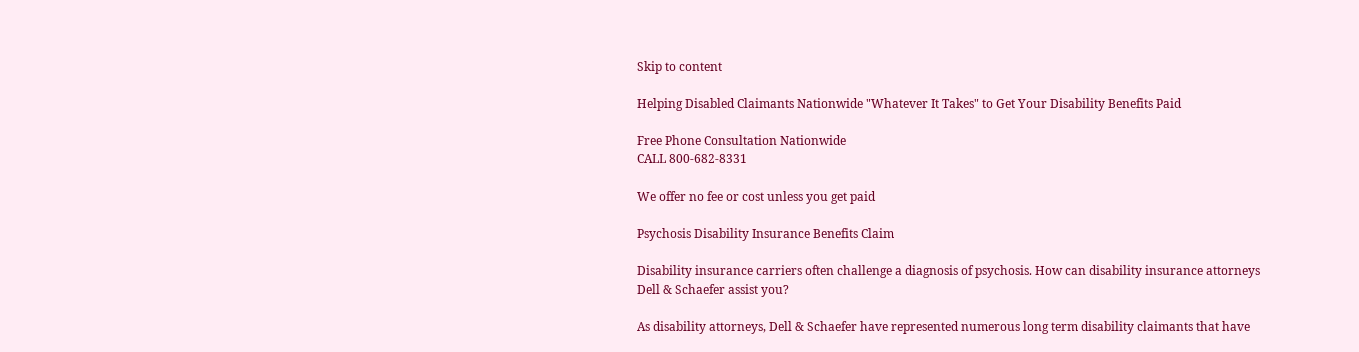Skip to content

Helping Disabled Claimants Nationwide "Whatever It Takes" to Get Your Disability Benefits Paid

Free Phone Consultation Nationwide
CALL 800-682-8331

We offer no fee or cost unless you get paid

Psychosis Disability Insurance Benefits Claim

Disability insurance carriers often challenge a diagnosis of psychosis. How can disability insurance attorneys Dell & Schaefer assist you?

As disability attorneys, Dell & Schaefer have represented numerous long term disability claimants that have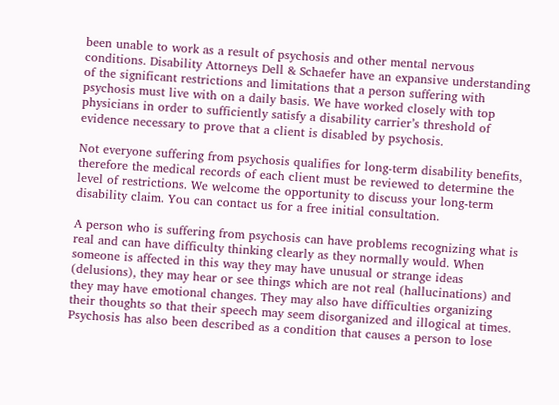been unable to work as a result of psychosis and other mental nervous conditions. Disability Attorneys Dell & Schaefer have an expansive understanding of the significant restrictions and limitations that a person suffering with psychosis must live with on a daily basis. We have worked closely with top physicians in order to sufficiently satisfy a disability carrier’s threshold of evidence necessary to prove that a client is disabled by psychosis.

Not everyone suffering from psychosis qualifies for long-term disability benefits, therefore the medical records of each client must be reviewed to determine the level of restrictions. We welcome the opportunity to discuss your long-term disability claim. You can contact us for a free initial consultation.

A person who is suffering from psychosis can have problems recognizing what is real and can have difficulty thinking clearly as they normally would. When someone is affected in this way they may have unusual or strange ideas (delusions), they may hear or see things which are not real (hallucinations) and they may have emotional changes. They may also have difficulties organizing their thoughts so that their speech may seem disorganized and illogical at times. Psychosis has also been described as a condition that causes a person to lose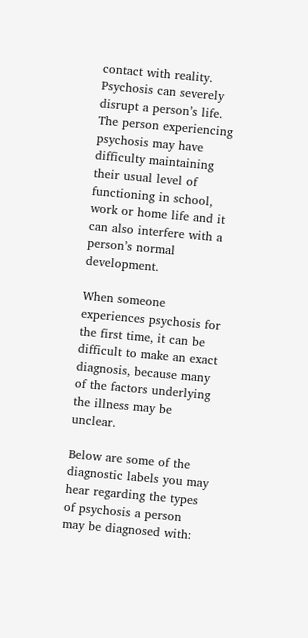contact with reality. Psychosis can severely disrupt a person’s life. The person experiencing psychosis may have difficulty maintaining their usual level of functioning in school, work or home life and it can also interfere with a person’s normal development.

When someone experiences psychosis for the first time, it can be difficult to make an exact diagnosis, because many of the factors underlying the illness may be unclear.

Below are some of the diagnostic labels you may hear regarding the types of psychosis a person may be diagnosed with: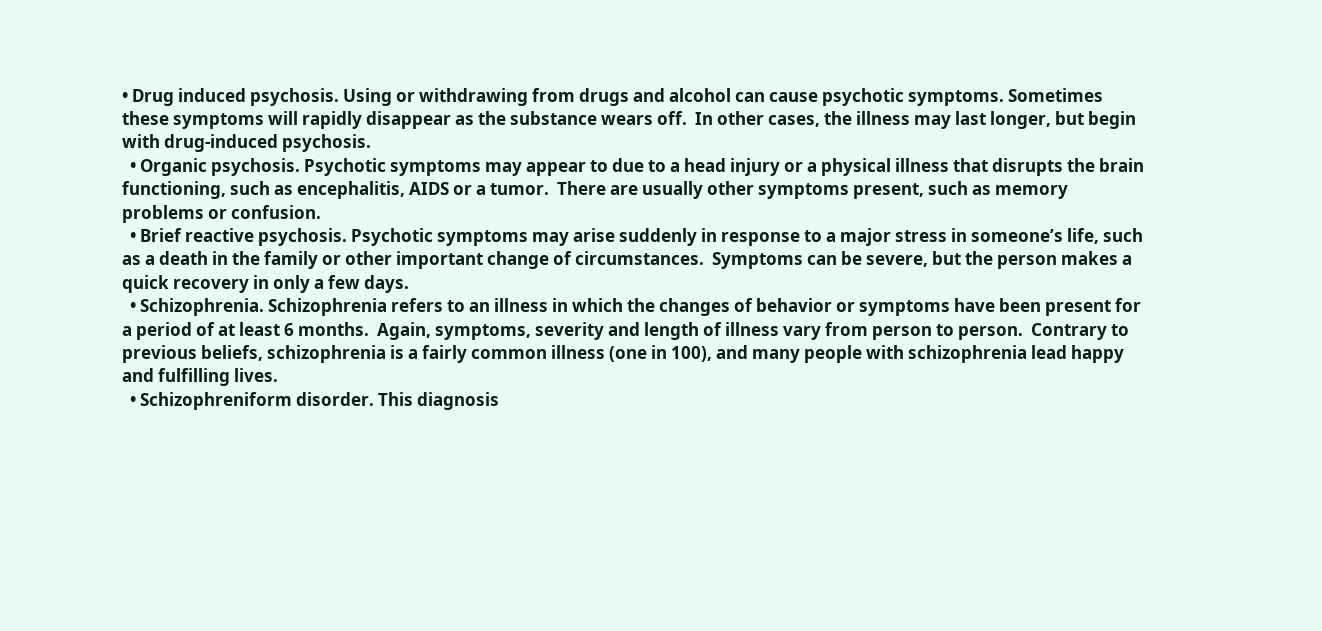• Drug induced psychosis. Using or withdrawing from drugs and alcohol can cause psychotic symptoms. Sometimes these symptoms will rapidly disappear as the substance wears off.  In other cases, the illness may last longer, but begin with drug-induced psychosis.
  • Organic psychosis. Psychotic symptoms may appear to due to a head injury or a physical illness that disrupts the brain functioning, such as encephalitis, AIDS or a tumor.  There are usually other symptoms present, such as memory problems or confusion.
  • Brief reactive psychosis. Psychotic symptoms may arise suddenly in response to a major stress in someone’s life, such as a death in the family or other important change of circumstances.  Symptoms can be severe, but the person makes a quick recovery in only a few days.
  • Schizophrenia. Schizophrenia refers to an illness in which the changes of behavior or symptoms have been present for a period of at least 6 months.  Again, symptoms, severity and length of illness vary from person to person.  Contrary to previous beliefs, schizophrenia is a fairly common illness (one in 100), and many people with schizophrenia lead happy and fulfilling lives.
  • Schizophreniform disorder. This diagnosis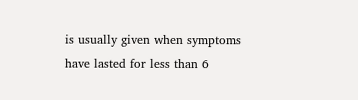is usually given when symptoms have lasted for less than 6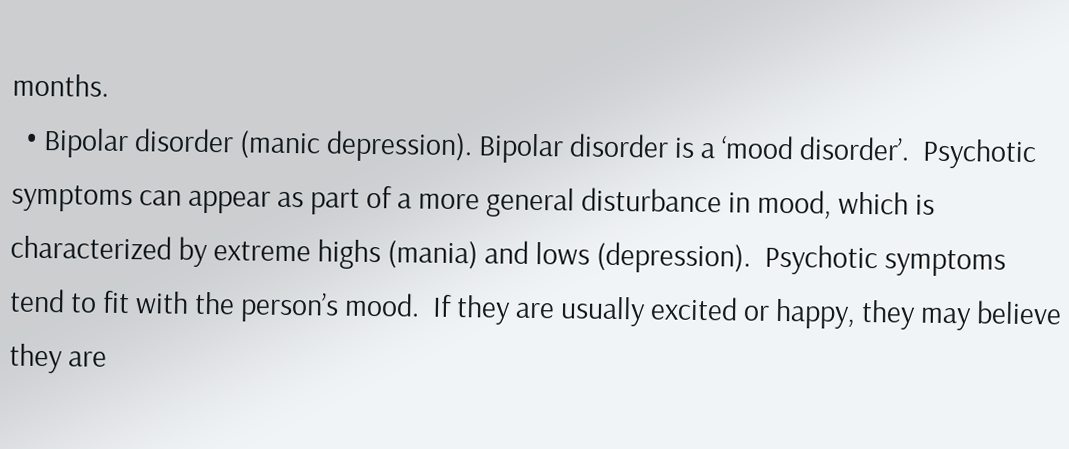months.
  • Bipolar disorder (manic depression). Bipolar disorder is a ‘mood disorder’.  Psychotic symptoms can appear as part of a more general disturbance in mood, which is characterized by extreme highs (mania) and lows (depression).  Psychotic symptoms tend to fit with the person’s mood.  If they are usually excited or happy, they may believe they are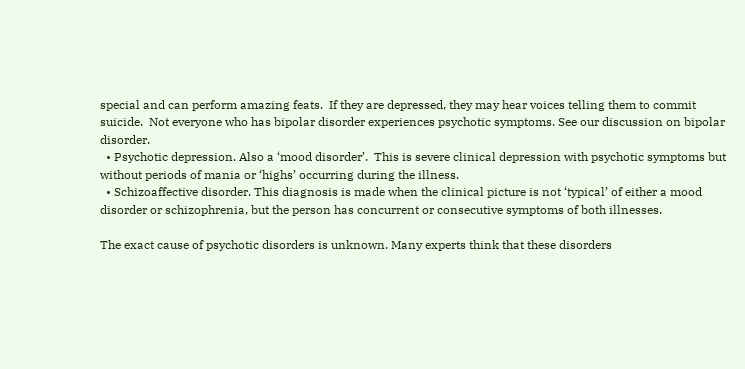special and can perform amazing feats.  If they are depressed, they may hear voices telling them to commit suicide.  Not everyone who has bipolar disorder experiences psychotic symptoms. See our discussion on bipolar disorder.
  • Psychotic depression. Also a ‘mood disorder’.  This is severe clinical depression with psychotic symptoms but without periods of mania or ‘highs’ occurring during the illness.
  • Schizoaffective disorder. This diagnosis is made when the clinical picture is not ‘typical’ of either a mood disorder or schizophrenia, but the person has concurrent or consecutive symptoms of both illnesses.

The exact cause of psychotic disorders is unknown. Many experts think that these disorders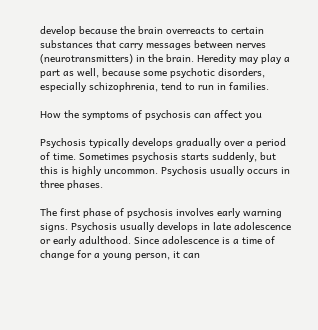develop because the brain overreacts to certain substances that carry messages between nerves (neurotransmitters) in the brain. Heredity may play a part as well, because some psychotic disorders, especially schizophrenia, tend to run in families.

How the symptoms of psychosis can affect you

Psychosis typically develops gradually over a period of time. Sometimes psychosis starts suddenly, but this is highly uncommon. Psychosis usually occurs in three phases.

The first phase of psychosis involves early warning signs. Psychosis usually develops in late adolescence or early adulthood. Since adolescence is a time of change for a young person, it can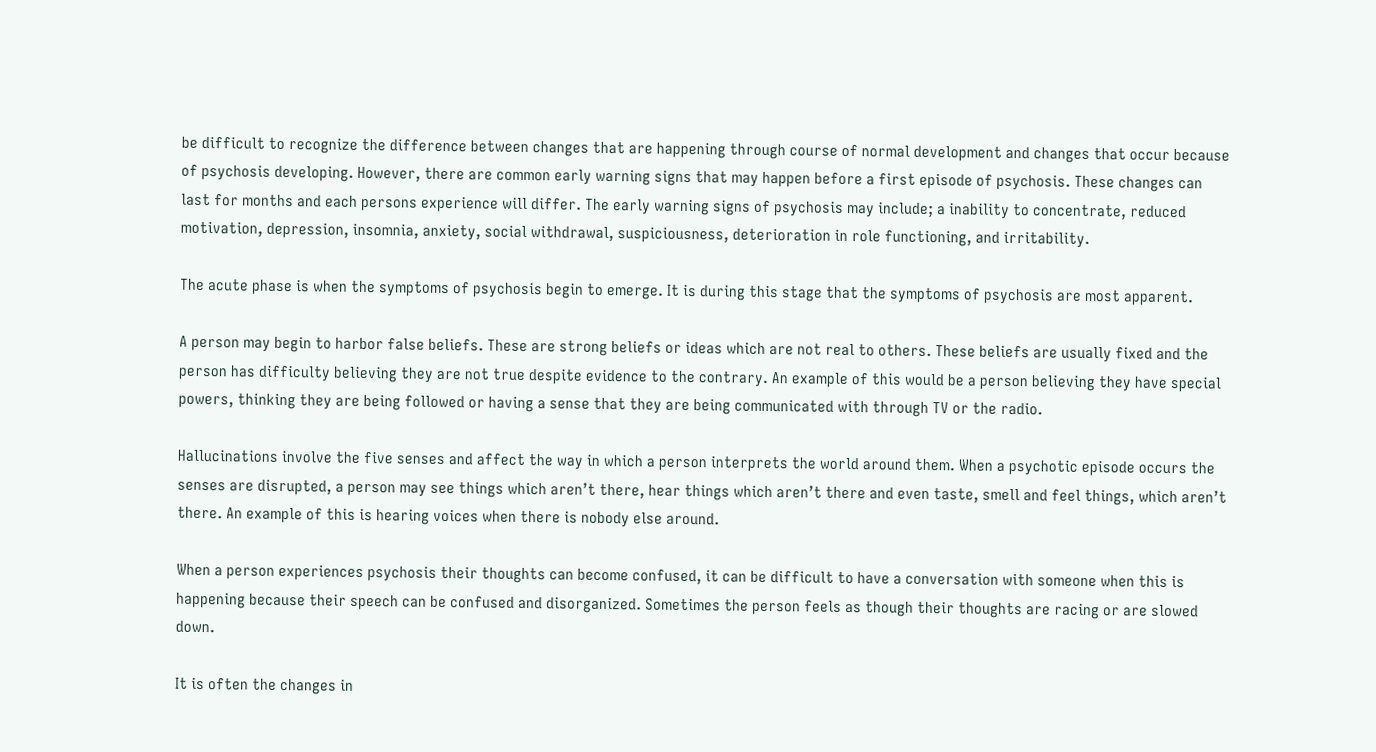be difficult to recognize the difference between changes that are happening through course of normal development and changes that occur because of psychosis developing. However, there are common early warning signs that may happen before a first episode of psychosis. These changes can last for months and each persons experience will differ. The early warning signs of psychosis may include; a inability to concentrate, reduced motivation, depression, insomnia, anxiety, social withdrawal, suspiciousness, deterioration in role functioning, and irritability.

The acute phase is when the symptoms of psychosis begin to emerge. It is during this stage that the symptoms of psychosis are most apparent.

A person may begin to harbor false beliefs. These are strong beliefs or ideas which are not real to others. These beliefs are usually fixed and the person has difficulty believing they are not true despite evidence to the contrary. An example of this would be a person believing they have special powers, thinking they are being followed or having a sense that they are being communicated with through TV or the radio.

Hallucinations involve the five senses and affect the way in which a person interprets the world around them. When a psychotic episode occurs the senses are disrupted, a person may see things which aren’t there, hear things which aren’t there and even taste, smell and feel things, which aren’t there. An example of this is hearing voices when there is nobody else around.

When a person experiences psychosis their thoughts can become confused, it can be difficult to have a conversation with someone when this is happening because their speech can be confused and disorganized. Sometimes the person feels as though their thoughts are racing or are slowed down.

It is often the changes in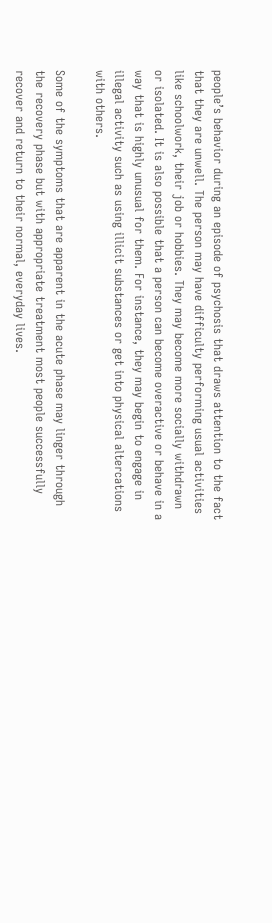people’s behavior during an episode of psychosis that draws attention to the fact that they are unwell. The person may have difficulty performing usual activities like schoolwork, their job or hobbies. They may become more socially withdrawn or isolated. It is also possible that a person can become overactive or behave in a way that is highly unusual for them. For instance, they may begin to engage in illegal activity such as using illicit substances or get into physical altercations with others.

Some of the symptoms that are apparent in the acute phase may linger through the recovery phase but with appropriate treatment most people successfully recover and return to their normal, everyday lives.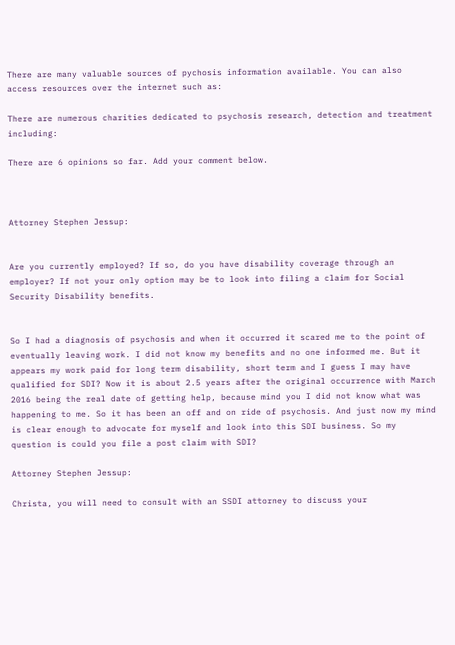There are many valuable sources of pychosis information available. You can also access resources over the internet such as:

There are numerous charities dedicated to psychosis research, detection and treatment including:

There are 6 opinions so far. Add your comment below.



Attorney Stephen Jessup:


Are you currently employed? If so, do you have disability coverage through an employer? If not your only option may be to look into filing a claim for Social Security Disability benefits.


So I had a diagnosis of psychosis and when it occurred it scared me to the point of eventually leaving work. I did not know my benefits and no one informed me. But it appears my work paid for long term disability, short term and I guess I may have qualified for SDI? Now it is about 2.5 years after the original occurrence with March 2016 being the real date of getting help, because mind you I did not know what was happening to me. So it has been an off and on ride of psychosis. And just now my mind is clear enough to advocate for myself and look into this SDI business. So my question is could you file a post claim with SDI?

Attorney Stephen Jessup:

Christa, you will need to consult with an SSDI attorney to discuss your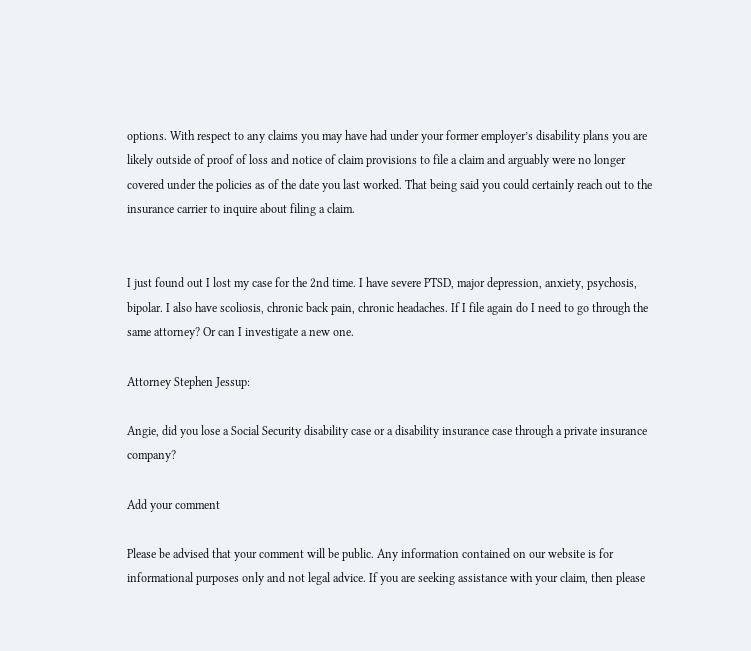options. With respect to any claims you may have had under your former employer’s disability plans you are likely outside of proof of loss and notice of claim provisions to file a claim and arguably were no longer covered under the policies as of the date you last worked. That being said you could certainly reach out to the insurance carrier to inquire about filing a claim.


I just found out I lost my case for the 2nd time. I have severe PTSD, major depression, anxiety, psychosis, bipolar. I also have scoliosis, chronic back pain, chronic headaches. If I file again do I need to go through the same attorney? Or can I investigate a new one.

Attorney Stephen Jessup:

Angie, did you lose a Social Security disability case or a disability insurance case through a private insurance company?

Add your comment

Please be advised that your comment will be public. Any information contained on our website is for informational purposes only and not legal advice. If you are seeking assistance with your claim, then please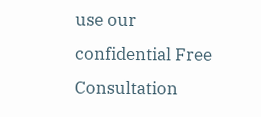use our confidential Free Consultation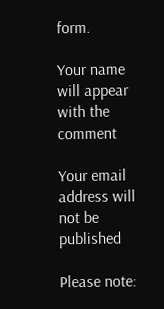form.

Your name will appear with the comment

Your email address will not be published

Please note: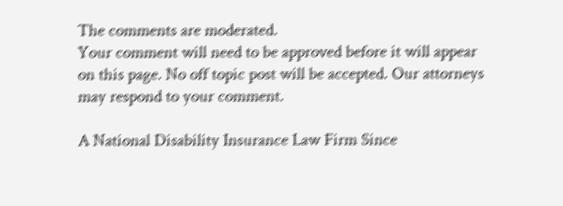The comments are moderated.
Your comment will need to be approved before it will appear on this page. No off topic post will be accepted. Our attorneys may respond to your comment.

A National Disability Insurance Law Firm Since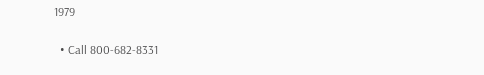1979

  • Call 800-682-8331